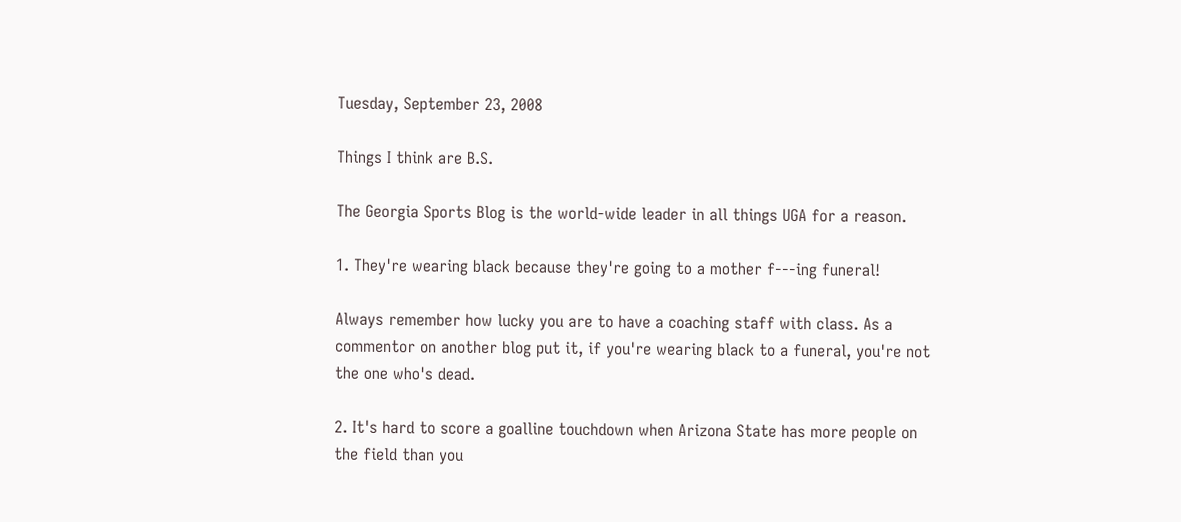Tuesday, September 23, 2008

Things I think are B.S.

The Georgia Sports Blog is the world-wide leader in all things UGA for a reason.

1. They're wearing black because they're going to a mother f---ing funeral!

Always remember how lucky you are to have a coaching staff with class. As a commentor on another blog put it, if you're wearing black to a funeral, you're not the one who's dead.

2. It's hard to score a goalline touchdown when Arizona State has more people on the field than you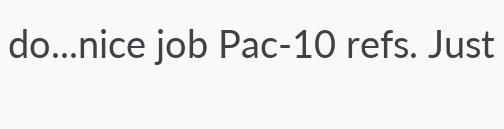do...nice job Pac-10 refs. Just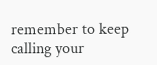remember to keep calling your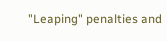"Leaping" penalties and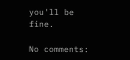you'll be fine.

No comments: